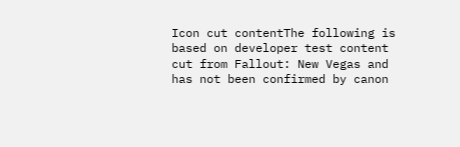Icon cut contentThe following is based on developer test content cut from Fallout: New Vegas and has not been confirmed by canon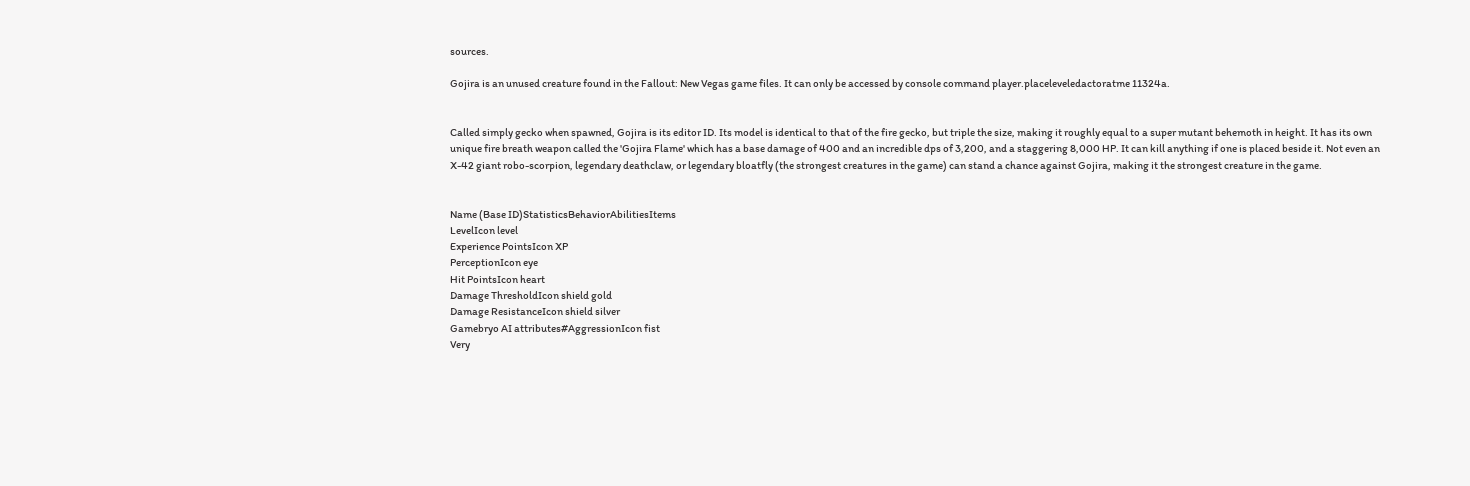sources.

Gojira is an unused creature found in the Fallout: New Vegas game files. It can only be accessed by console command player.placeleveledactoratme 11324a.


Called simply gecko when spawned, Gojira is its editor ID. Its model is identical to that of the fire gecko, but triple the size, making it roughly equal to a super mutant behemoth in height. It has its own unique fire breath weapon called the 'Gojira Flame' which has a base damage of 400 and an incredible dps of 3,200, and a staggering 8,000 HP. It can kill anything if one is placed beside it. Not even an X-42 giant robo-scorpion, legendary deathclaw, or legendary bloatfly (the strongest creatures in the game) can stand a chance against Gojira, making it the strongest creature in the game.


Name (Base ID)StatisticsBehaviorAbilitiesItems
LevelIcon level
Experience PointsIcon XP
PerceptionIcon eye
Hit PointsIcon heart
Damage ThresholdIcon shield gold
Damage ResistanceIcon shield silver
Gamebryo AI attributes#AggressionIcon fist
Very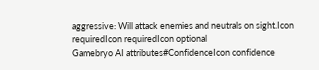aggressive: Will attack enemies and neutrals on sight.Icon requiredIcon requiredIcon optional
Gamebryo AI attributes#ConfidenceIcon confidence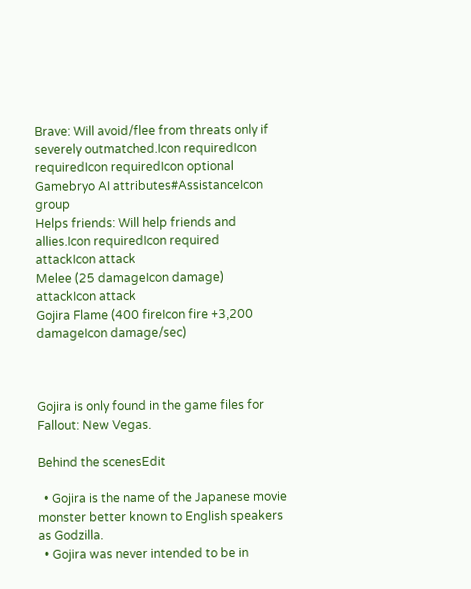Brave: Will avoid/flee from threats only if severely outmatched.Icon requiredIcon requiredIcon requiredIcon optional
Gamebryo AI attributes#AssistanceIcon group
Helps friends: Will help friends and allies.Icon requiredIcon required
attackIcon attack
Melee (25 damageIcon damage)
attackIcon attack
Gojira Flame (400 fireIcon fire +3,200 damageIcon damage/sec)



Gojira is only found in the game files for Fallout: New Vegas.

Behind the scenesEdit

  • Gojira is the name of the Japanese movie monster better known to English speakers as Godzilla.
  • Gojira was never intended to be in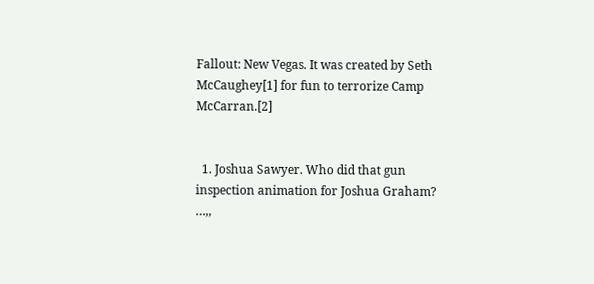Fallout: New Vegas. It was created by Seth McCaughey[1] for fun to terrorize Camp McCarran.[2]


  1. Joshua Sawyer. Who did that gun inspection animation for Joshua Graham? …,,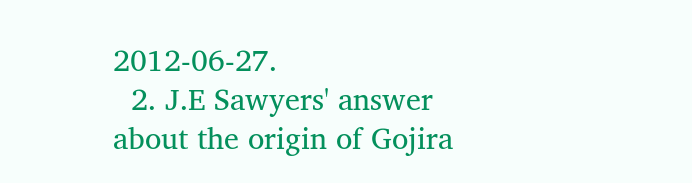2012-06-27.
  2. J.E Sawyers' answer about the origin of Gojira